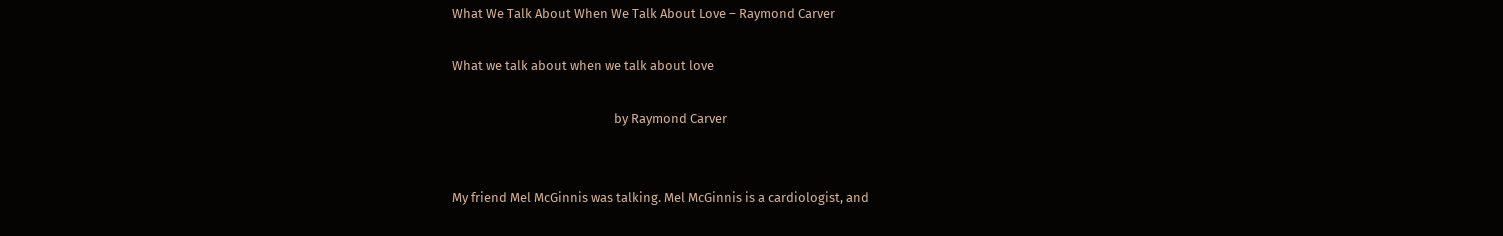What We Talk About When We Talk About Love – Raymond Carver

What we talk about when we talk about love

                                                      by Raymond Carver


My friend Mel McGinnis was talking. Mel McGinnis is a cardiologist, and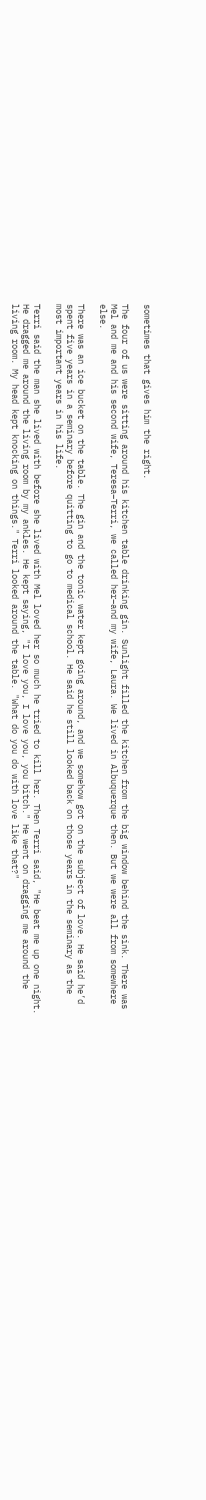sometimes that gives him the right.

The four of us were sitting around his kitchen table drinking gin. Sunlight filled the kitchen from the big window behind the sink. There was Mel and me and his second wife, Teresa–Terri, we called her–and my wife, Laura. We lived in Albuquerque then. But we were all from somewhere else.

There was an ice bucket on the table. The gin and the tonic water kept going around, and we somehow got on the subject of love. He said he’d spent five years in a seminary before quitting to go to medical school. He said he still looked back on those years in the seminary as the most important years in his life.

Terri said the man she lived with before she lived with Mel loved her so much he tried to kill her. Then Terri said, "He beat me up one night. He dragged me around the living room by my ankles. He kept saying, "I love you, I love you, you bitch." He went on dragging me around the living room. My head kept knocking on things." Terri looked around the table. "What do you do with love like that?"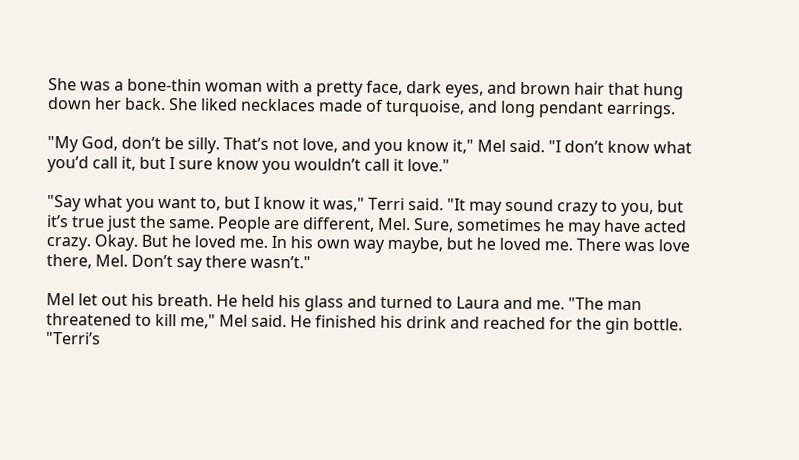She was a bone-thin woman with a pretty face, dark eyes, and brown hair that hung down her back. She liked necklaces made of turquoise, and long pendant earrings.

"My God, don’t be silly. That’s not love, and you know it," Mel said. "I don’t know what you’d call it, but I sure know you wouldn’t call it love."

"Say what you want to, but I know it was," Terri said. "It may sound crazy to you, but it’s true just the same. People are different, Mel. Sure, sometimes he may have acted crazy. Okay. But he loved me. In his own way maybe, but he loved me. There was love there, Mel. Don’t say there wasn’t."

Mel let out his breath. He held his glass and turned to Laura and me. "The man threatened to kill me," Mel said. He finished his drink and reached for the gin bottle. "Terri’s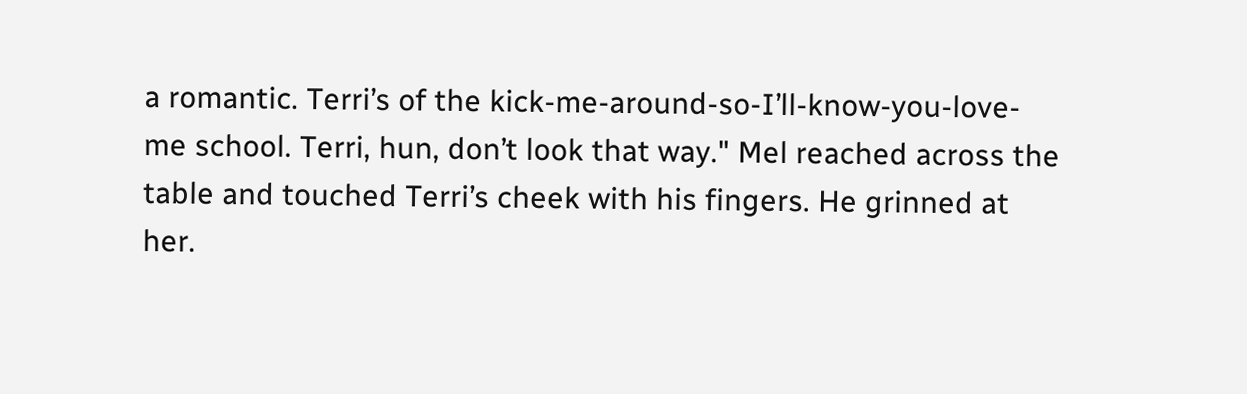a romantic. Terri’s of the kick-me-around-so-I’ll-know-you-love-me school. Terri, hun, don’t look that way." Mel reached across the table and touched Terri’s cheek with his fingers. He grinned at her.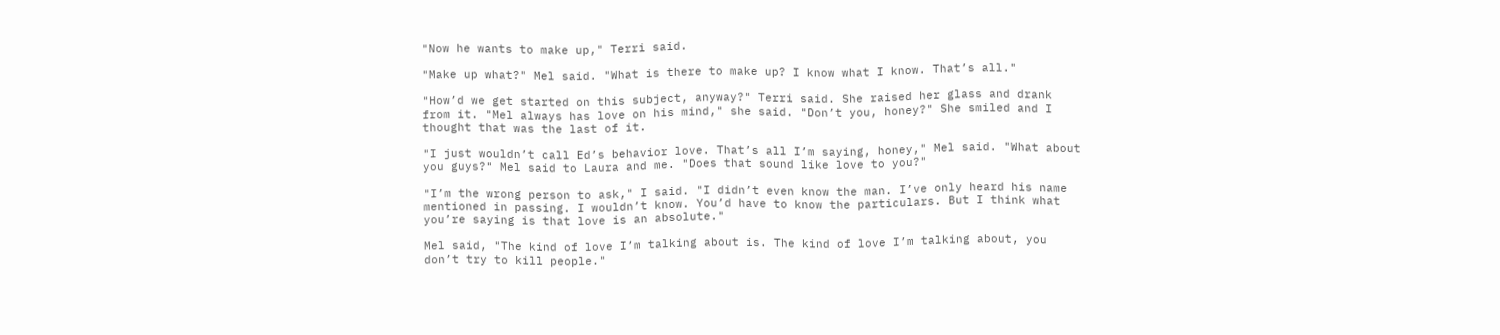"Now he wants to make up," Terri said.

"Make up what?" Mel said. "What is there to make up? I know what I know. That’s all."

"How’d we get started on this subject, anyway?" Terri said. She raised her glass and drank from it. "Mel always has love on his mind," she said. "Don’t you, honey?" She smiled and I thought that was the last of it.

"I just wouldn’t call Ed’s behavior love. That’s all I’m saying, honey," Mel said. "What about you guys?" Mel said to Laura and me. "Does that sound like love to you?"

"I’m the wrong person to ask," I said. "I didn’t even know the man. I’ve only heard his name mentioned in passing. I wouldn’t know. You’d have to know the particulars. But I think what you’re saying is that love is an absolute."

Mel said, "The kind of love I’m talking about is. The kind of love I’m talking about, you don’t try to kill people."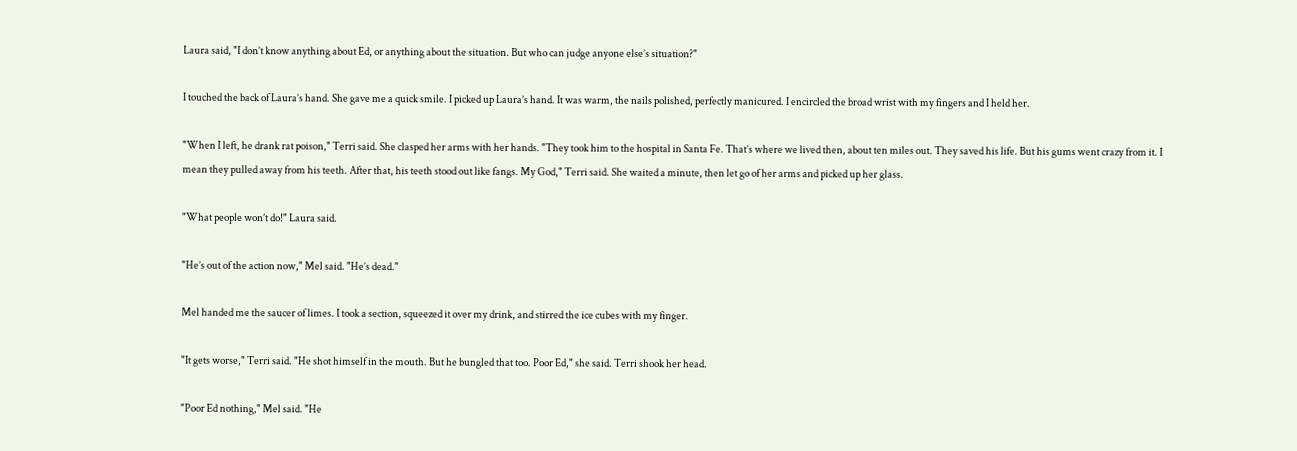Laura said, "I don’t know anything about Ed, or anything about the situation. But who can judge anyone else’s situation?"

I touched the back of Laura’s hand. She gave me a quick smile. I picked up Laura’s hand. It was warm, the nails polished, perfectly manicured. I encircled the broad wrist with my fingers and I held her.

"When I left, he drank rat poison," Terri said. She clasped her arms with her hands. "They took him to the hospital in Santa Fe. That’s where we lived then, about ten miles out. They saved his life. But his gums went crazy from it. I mean they pulled away from his teeth. After that, his teeth stood out like fangs. My God," Terri said. She waited a minute, then let go of her arms and picked up her glass.

"What people won’t do!" Laura said.

"He’s out of the action now," Mel said. "He’s dead."

Mel handed me the saucer of limes. I took a section, squeezed it over my drink, and stirred the ice cubes with my finger.

"It gets worse," Terri said. "He shot himself in the mouth. But he bungled that too. Poor Ed," she said. Terri shook her head.

"Poor Ed nothing," Mel said. "He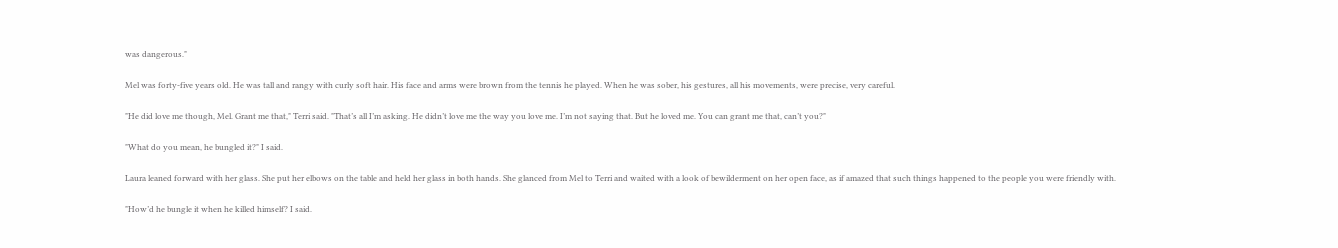was dangerous."

Mel was forty-five years old. He was tall and rangy with curly soft hair. His face and arms were brown from the tennis he played. When he was sober, his gestures, all his movements, were precise, very careful.

"He did love me though, Mel. Grant me that," Terri said. "That’s all I’m asking. He didn’t love me the way you love me. I’m not saying that. But he loved me. You can grant me that, can’t you?"

"What do you mean, he bungled it?" I said.

Laura leaned forward with her glass. She put her elbows on the table and held her glass in both hands. She glanced from Mel to Terri and waited with a look of bewilderment on her open face, as if amazed that such things happened to the people you were friendly with.

"How’d he bungle it when he killed himself? I said.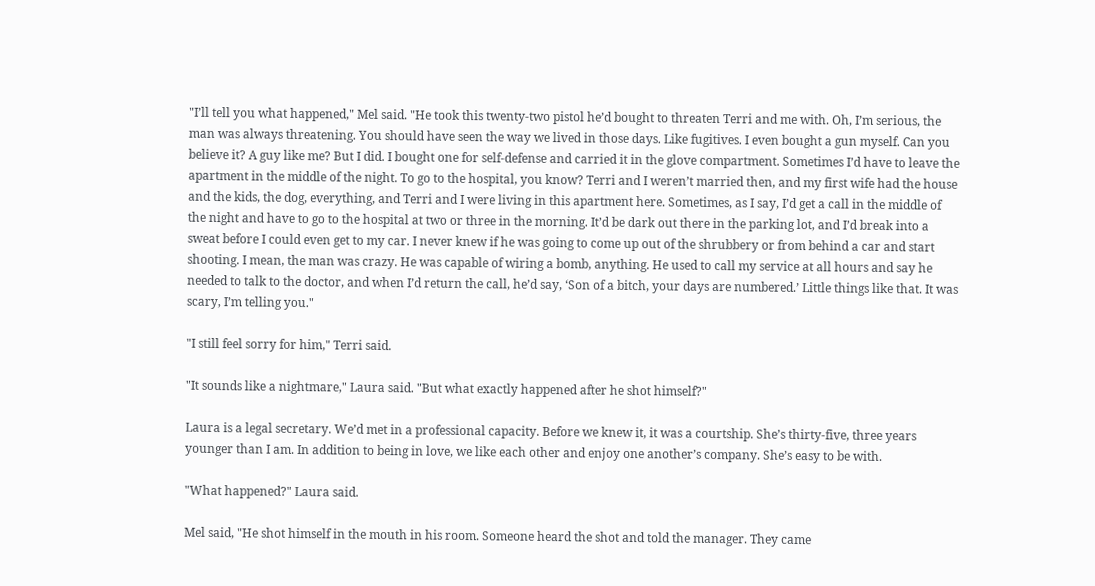"I’ll tell you what happened," Mel said. "He took this twenty-two pistol he’d bought to threaten Terri and me with. Oh, I’m serious, the man was always threatening. You should have seen the way we lived in those days. Like fugitives. I even bought a gun myself. Can you believe it? A guy like me? But I did. I bought one for self-defense and carried it in the glove compartment. Sometimes I’d have to leave the apartment in the middle of the night. To go to the hospital, you know? Terri and I weren’t married then, and my first wife had the house and the kids, the dog, everything, and Terri and I were living in this apartment here. Sometimes, as I say, I’d get a call in the middle of the night and have to go to the hospital at two or three in the morning. It’d be dark out there in the parking lot, and I’d break into a sweat before I could even get to my car. I never knew if he was going to come up out of the shrubbery or from behind a car and start shooting. I mean, the man was crazy. He was capable of wiring a bomb, anything. He used to call my service at all hours and say he needed to talk to the doctor, and when I’d return the call, he’d say, ‘Son of a bitch, your days are numbered.’ Little things like that. It was scary, I’m telling you."

"I still feel sorry for him," Terri said.

"It sounds like a nightmare," Laura said. "But what exactly happened after he shot himself?"

Laura is a legal secretary. We’d met in a professional capacity. Before we knew it, it was a courtship. She’s thirty-five, three years younger than I am. In addition to being in love, we like each other and enjoy one another’s company. She’s easy to be with.

"What happened?" Laura said.

Mel said, "He shot himself in the mouth in his room. Someone heard the shot and told the manager. They came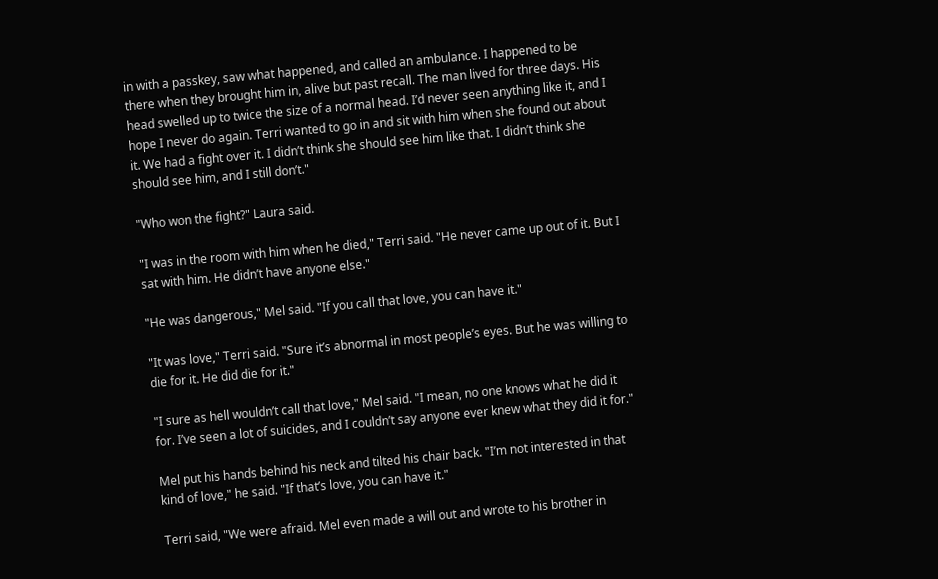in with a passkey, saw what happened, and called an ambulance. I happened to be there when they brought him in, alive but past recall. The man lived for three days. His head swelled up to twice the size of a normal head. I’d never seen anything like it, and I hope I never do again. Terri wanted to go in and sit with him when she found out about it. We had a fight over it. I didn’t think she should see him like that. I didn’t think she should see him, and I still don’t."

"Who won the fight?" Laura said.

"I was in the room with him when he died," Terri said. "He never came up out of it. But I sat with him. He didn’t have anyone else."

"He was dangerous," Mel said. "If you call that love, you can have it."

"It was love," Terri said. "Sure it’s abnormal in most people’s eyes. But he was willing to die for it. He did die for it."

"I sure as hell wouldn’t call that love," Mel said. "I mean, no one knows what he did it for. I’ve seen a lot of suicides, and I couldn’t say anyone ever knew what they did it for."

Mel put his hands behind his neck and tilted his chair back. "I’m not interested in that kind of love," he said. "If that’s love, you can have it."

Terri said, "We were afraid. Mel even made a will out and wrote to his brother in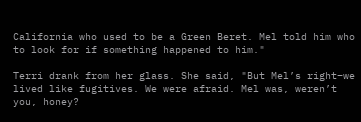California who used to be a Green Beret. Mel told him who to look for if something happened to him."

Terri drank from her glass. She said, "But Mel’s right–we lived like fugitives. We were afraid. Mel was, weren’t you, honey?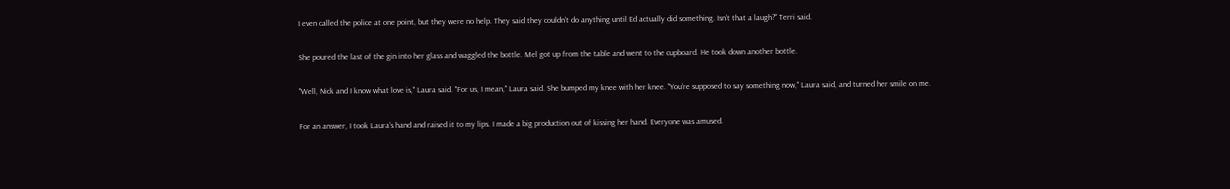I even called the police at one point, but they were no help. They said they couldn’t do anything until Ed actually did something. Isn’t that a laugh?" Terri said.

She poured the last of the gin into her glass and waggled the bottle. Mel got up from the table and went to the cupboard. He took down another bottle.

"Well, Nick and I know what love is," Laura said. "For us, I mean," Laura said. She bumped my knee with her knee. "You’re supposed to say something now," Laura said, and turned her smile on me.

For an answer, I took Laura’s hand and raised it to my lips. I made a big production out of kissing her hand. Everyone was amused.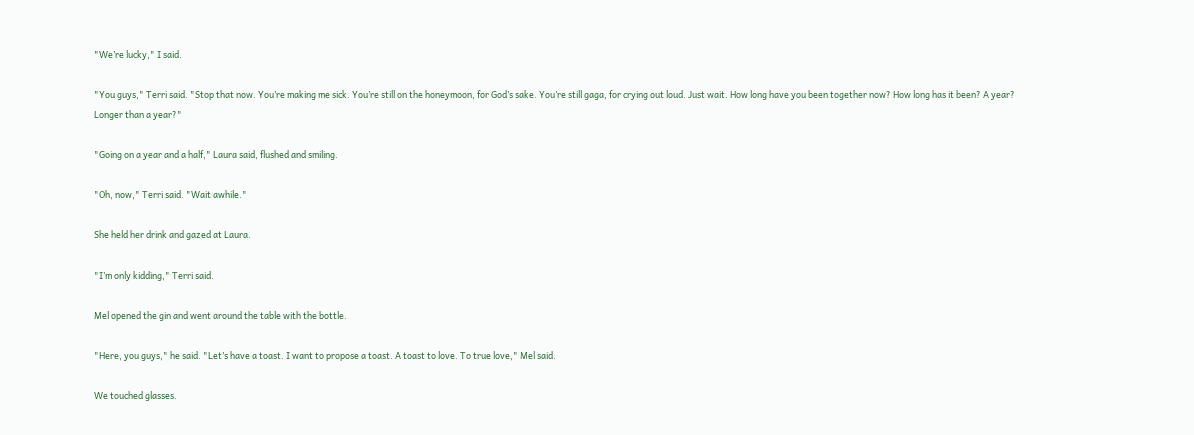"We’re lucky," I said.

"You guys," Terri said. "Stop that now. You’re making me sick. You’re still on the honeymoon, for God’s sake. You’re still gaga, for crying out loud. Just wait. How long have you been together now? How long has it been? A year? Longer than a year?"

"Going on a year and a half," Laura said, flushed and smiling.

"Oh, now," Terri said. "Wait awhile."

She held her drink and gazed at Laura.

"I’m only kidding," Terri said.

Mel opened the gin and went around the table with the bottle.

"Here, you guys," he said. "Let’s have a toast. I want to propose a toast. A toast to love. To true love," Mel said.

We touched glasses.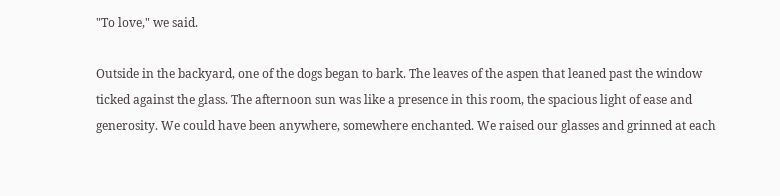"To love," we said.

Outside in the backyard, one of the dogs began to bark. The leaves of the aspen that leaned past the window ticked against the glass. The afternoon sun was like a presence in this room, the spacious light of ease and generosity. We could have been anywhere, somewhere enchanted. We raised our glasses and grinned at each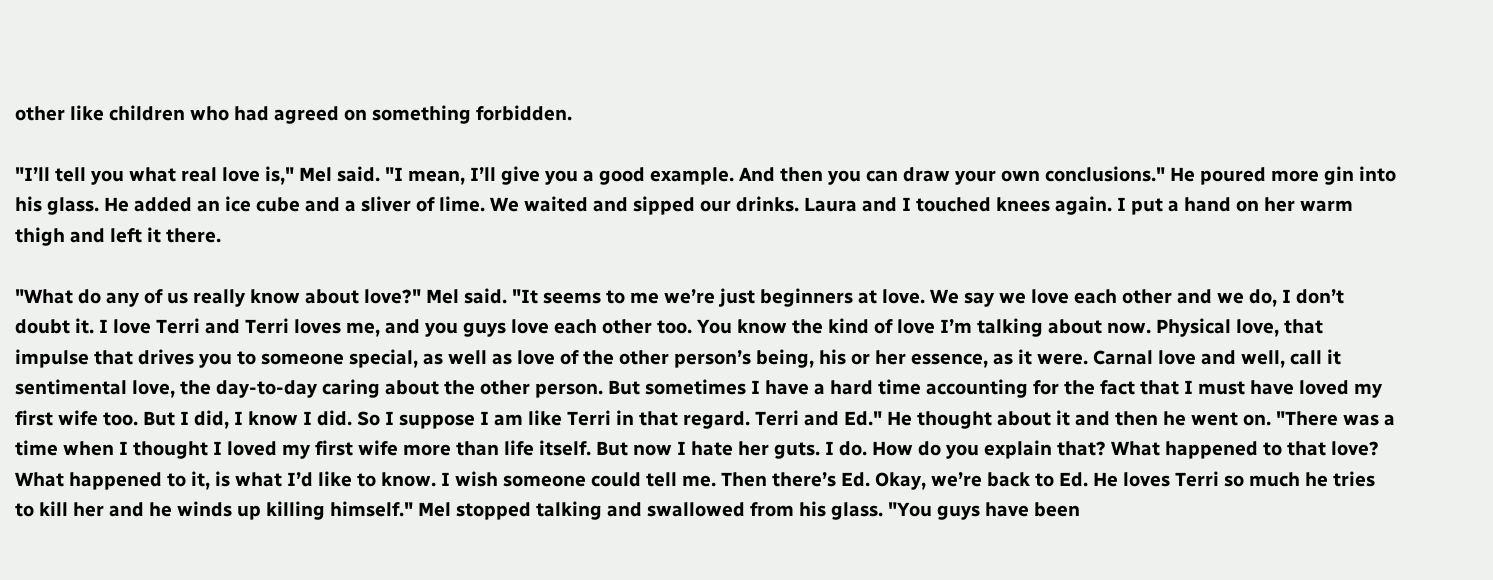other like children who had agreed on something forbidden.

"I’ll tell you what real love is," Mel said. "I mean, I’ll give you a good example. And then you can draw your own conclusions." He poured more gin into his glass. He added an ice cube and a sliver of lime. We waited and sipped our drinks. Laura and I touched knees again. I put a hand on her warm thigh and left it there.

"What do any of us really know about love?" Mel said. "It seems to me we’re just beginners at love. We say we love each other and we do, I don’t doubt it. I love Terri and Terri loves me, and you guys love each other too. You know the kind of love I’m talking about now. Physical love, that impulse that drives you to someone special, as well as love of the other person’s being, his or her essence, as it were. Carnal love and well, call it sentimental love, the day-to-day caring about the other person. But sometimes I have a hard time accounting for the fact that I must have loved my first wife too. But I did, I know I did. So I suppose I am like Terri in that regard. Terri and Ed." He thought about it and then he went on. "There was a time when I thought I loved my first wife more than life itself. But now I hate her guts. I do. How do you explain that? What happened to that love? What happened to it, is what I’d like to know. I wish someone could tell me. Then there’s Ed. Okay, we’re back to Ed. He loves Terri so much he tries to kill her and he winds up killing himself." Mel stopped talking and swallowed from his glass. "You guys have been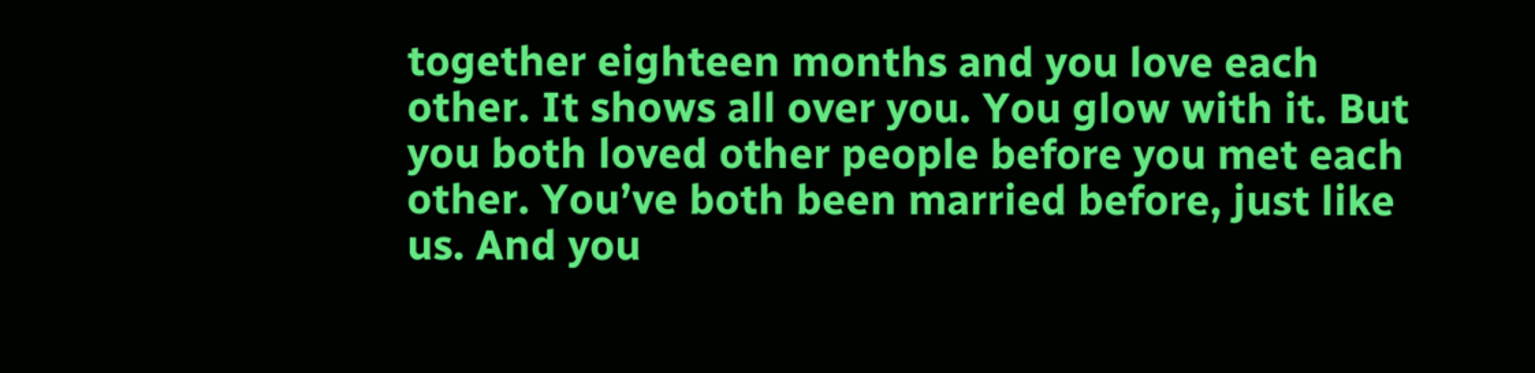together eighteen months and you love each other. It shows all over you. You glow with it. But you both loved other people before you met each other. You’ve both been married before, just like us. And you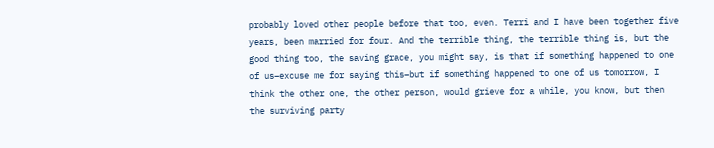probably loved other people before that too, even. Terri and I have been together five years, been married for four. And the terrible thing, the terrible thing is, but the good thing too, the saving grace, you might say, is that if something happened to one of us–excuse me for saying this–but if something happened to one of us tomorrow, I think the other one, the other person, would grieve for a while, you know, but then the surviving party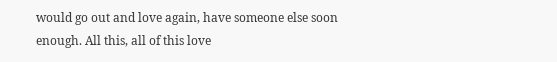would go out and love again, have someone else soon enough. All this, all of this love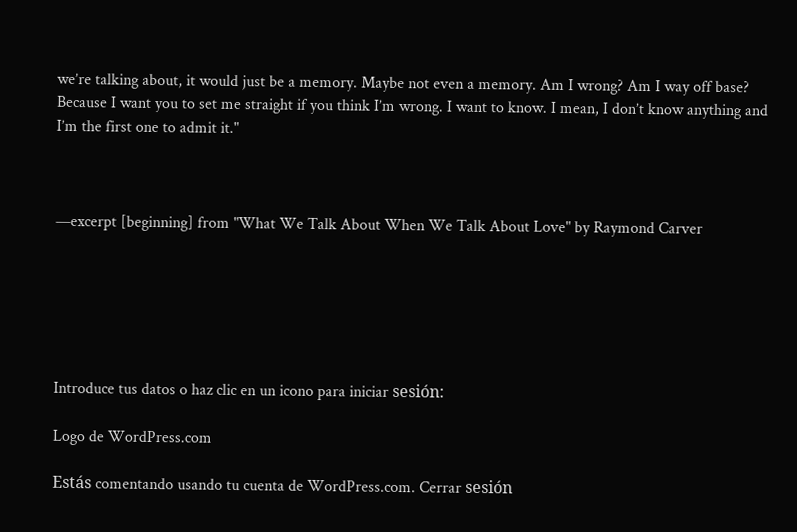we’re talking about, it would just be a memory. Maybe not even a memory. Am I wrong? Am I way off base? Because I want you to set me straight if you think I’m wrong. I want to know. I mean, I don’t know anything and I’m the first one to admit it."



—excerpt [beginning] from "What We Talk About When We Talk About Love" by Raymond Carver






Introduce tus datos o haz clic en un icono para iniciar sesión:

Logo de WordPress.com

Estás comentando usando tu cuenta de WordPress.com. Cerrar sesión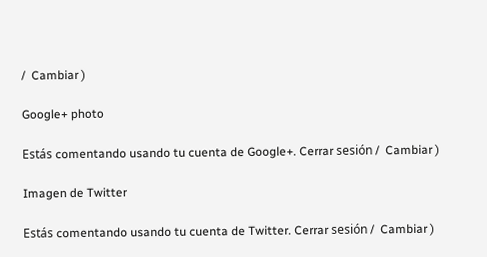/  Cambiar )

Google+ photo

Estás comentando usando tu cuenta de Google+. Cerrar sesión /  Cambiar )

Imagen de Twitter

Estás comentando usando tu cuenta de Twitter. Cerrar sesión /  Cambiar )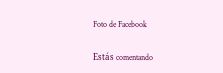Foto de Facebook

Estás comentando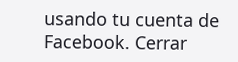usando tu cuenta de Facebook. Cerrar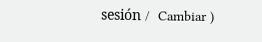sesión /  Cambiar )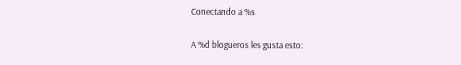Conectando a %s

A %d blogueros les gusta esto: